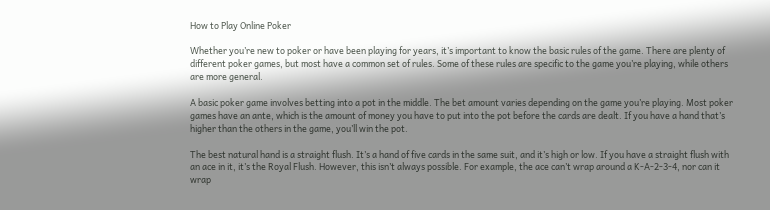How to Play Online Poker

Whether you’re new to poker or have been playing for years, it’s important to know the basic rules of the game. There are plenty of different poker games, but most have a common set of rules. Some of these rules are specific to the game you’re playing, while others are more general.

A basic poker game involves betting into a pot in the middle. The bet amount varies depending on the game you’re playing. Most poker games have an ante, which is the amount of money you have to put into the pot before the cards are dealt. If you have a hand that’s higher than the others in the game, you’ll win the pot.

The best natural hand is a straight flush. It’s a hand of five cards in the same suit, and it’s high or low. If you have a straight flush with an ace in it, it’s the Royal Flush. However, this isn’t always possible. For example, the ace can’t wrap around a K-A-2-3-4, nor can it wrap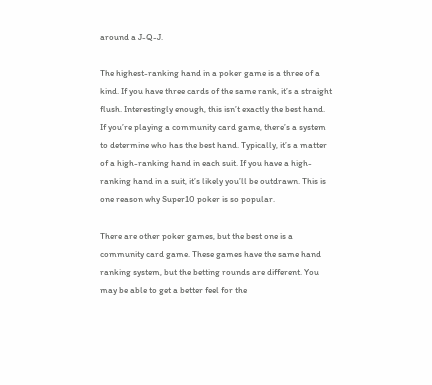around a J-Q-J.

The highest-ranking hand in a poker game is a three of a kind. If you have three cards of the same rank, it’s a straight flush. Interestingly enough, this isn’t exactly the best hand. If you’re playing a community card game, there’s a system to determine who has the best hand. Typically, it’s a matter of a high-ranking hand in each suit. If you have a high-ranking hand in a suit, it’s likely you’ll be outdrawn. This is one reason why Super10 poker is so popular.

There are other poker games, but the best one is a community card game. These games have the same hand ranking system, but the betting rounds are different. You may be able to get a better feel for the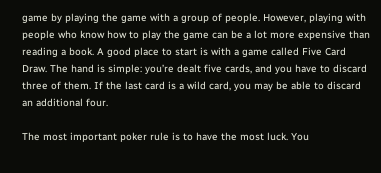game by playing the game with a group of people. However, playing with people who know how to play the game can be a lot more expensive than reading a book. A good place to start is with a game called Five Card Draw. The hand is simple: you’re dealt five cards, and you have to discard three of them. If the last card is a wild card, you may be able to discard an additional four.

The most important poker rule is to have the most luck. You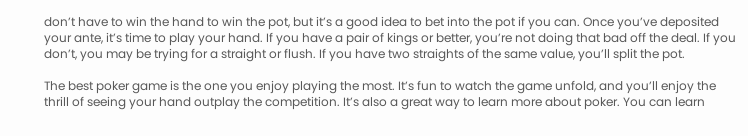don’t have to win the hand to win the pot, but it’s a good idea to bet into the pot if you can. Once you’ve deposited your ante, it’s time to play your hand. If you have a pair of kings or better, you’re not doing that bad off the deal. If you don’t, you may be trying for a straight or flush. If you have two straights of the same value, you’ll split the pot.

The best poker game is the one you enjoy playing the most. It’s fun to watch the game unfold, and you’ll enjoy the thrill of seeing your hand outplay the competition. It’s also a great way to learn more about poker. You can learn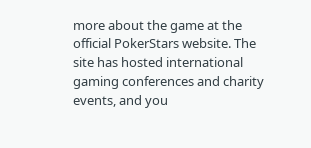more about the game at the official PokerStars website. The site has hosted international gaming conferences and charity events, and you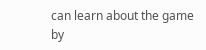can learn about the game by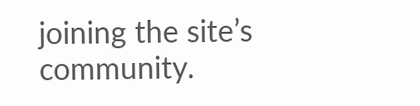joining the site’s community.